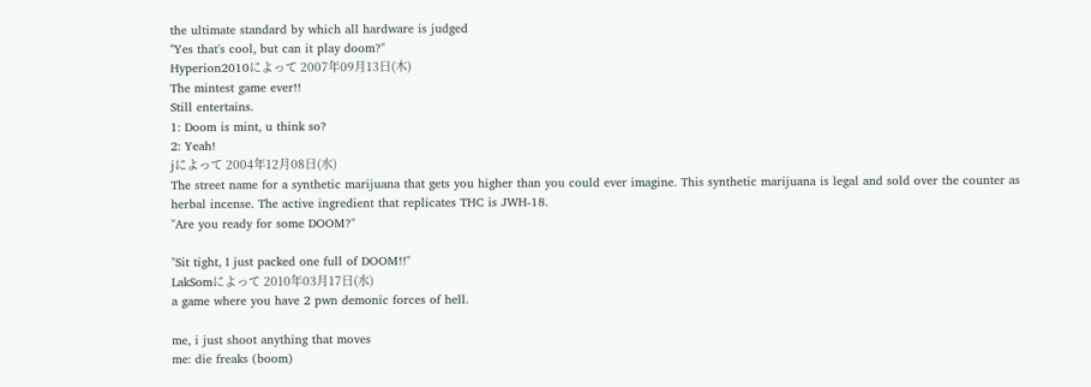the ultimate standard by which all hardware is judged
"Yes that's cool, but can it play doom?"
Hyperion2010によって 2007年09月13日(木)
The mintest game ever!!
Still entertains.
1: Doom is mint, u think so?
2: Yeah!
jによって 2004年12月08日(水)
The street name for a synthetic marijuana that gets you higher than you could ever imagine. This synthetic marijuana is legal and sold over the counter as herbal incense. The active ingredient that replicates THC is JWH-18.
"Are you ready for some DOOM?"

"Sit tight, I just packed one full of DOOM!!"
LakSomによって 2010年03月17日(水)
a game where you have 2 pwn demonic forces of hell.

me, i just shoot anything that moves
me: die freaks (boom)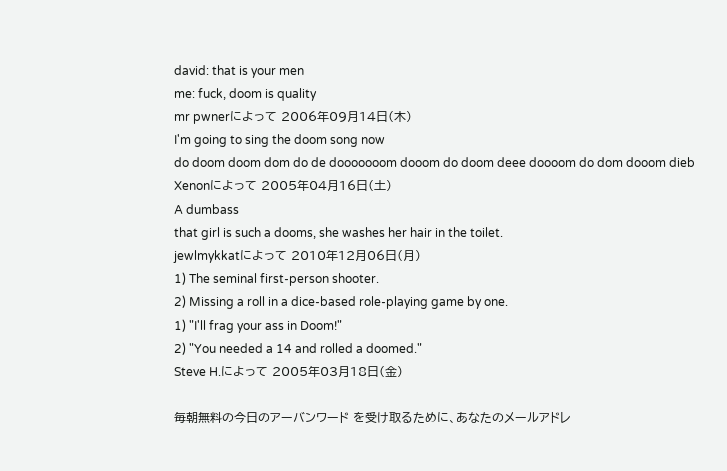david: that is your men
me: fuck, doom is quality
mr pwnerによって 2006年09月14日(木)
I'm going to sing the doom song now
do doom doom dom do de dooooooom dooom do doom deee doooom do dom dooom dieb
Xenonによって 2005年04月16日(土)
A dumbass
that girl is such a dooms, she washes her hair in the toilet.
jewlmykkatによって 2010年12月06日(月)
1) The seminal first-person shooter.
2) Missing a roll in a dice-based role-playing game by one.
1) "I'll frag your ass in Doom!"
2) "You needed a 14 and rolled a doomed."
Steve H.によって 2005年03月18日(金)

毎朝無料の今日のアーバンワード を受け取るために、あなたのメールアドレ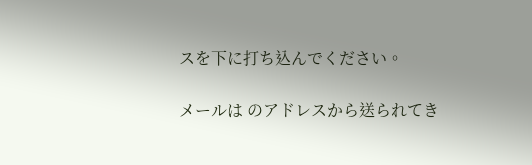スを下に打ち込んでください。

メールは のアドレスから送られてき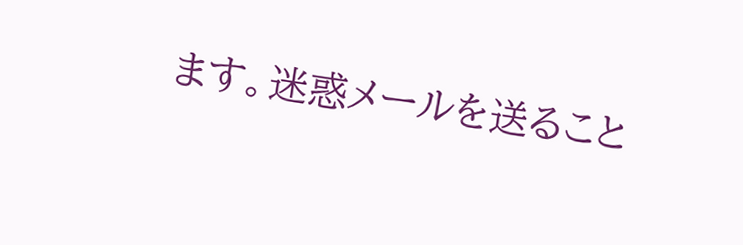ます。迷惑メールを送ること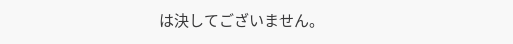は決してございません。